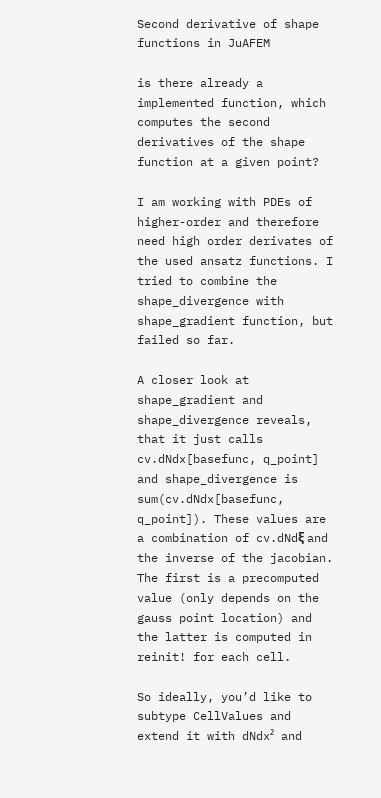Second derivative of shape functions in JuAFEM

is there already a implemented function, which computes the second derivatives of the shape function at a given point?

I am working with PDEs of higher-order and therefore need high order derivates of the used ansatz functions. I tried to combine the shape_divergence with shape_gradient function, but failed so far.

A closer look at shape_gradient and shape_divergence reveals, that it just calls cv.dNdx[basefunc, q_point] and shape_divergence is sum(cv.dNdx[basefunc, q_point]). These values are a combination of cv.dNdξ and the inverse of the jacobian. The first is a precomputed value (only depends on the gauss point location) and the latter is computed in reinit! for each cell.

So ideally, you’d like to subtype CellValues and extend it with dNdx² and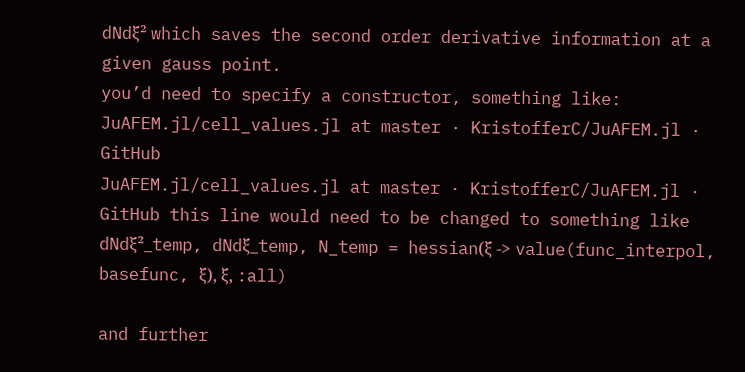dNdξ² which saves the second order derivative information at a given gauss point.
you’d need to specify a constructor, something like: JuAFEM.jl/cell_values.jl at master · KristofferC/JuAFEM.jl · GitHub
JuAFEM.jl/cell_values.jl at master · KristofferC/JuAFEM.jl · GitHub this line would need to be changed to something like
dNdξ²_temp, dNdξ_temp, N_temp = hessian(ξ -> value(func_interpol, basefunc, ξ), ξ, :all)

and further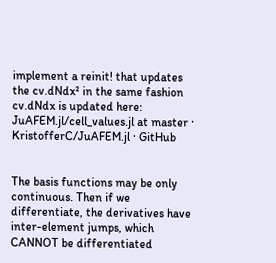implement a reinit! that updates the cv.dNdx² in the same fashion cv.dNdx is updated here: JuAFEM.jl/cell_values.jl at master · KristofferC/JuAFEM.jl · GitHub


The basis functions may be only continuous. Then if we differentiate, the derivatives have inter-element jumps, which CANNOT be differentiated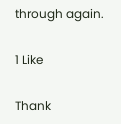through again.

1 Like

Thank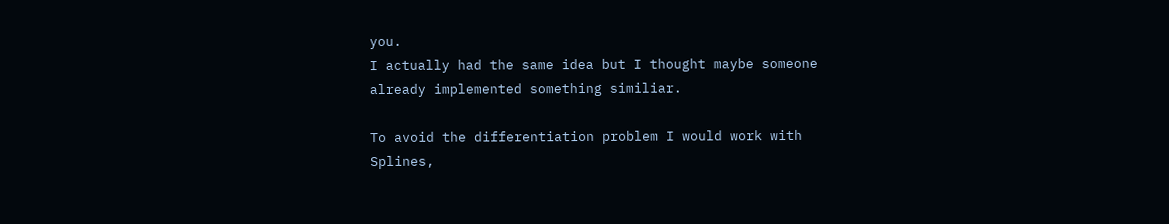you.
I actually had the same idea but I thought maybe someone already implemented something similiar.

To avoid the differentiation problem I would work with Splines,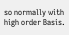so normally with high order Basis.